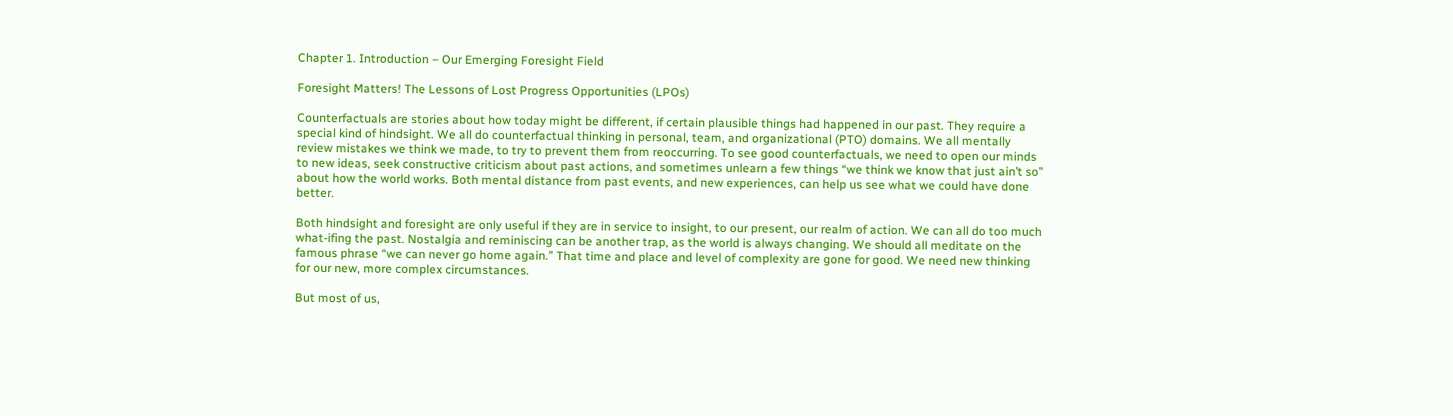Chapter 1. Introduction – Our Emerging Foresight Field

Foresight Matters! The Lessons of Lost Progress Opportunities (LPOs)

Counterfactuals are stories about how today might be different, if certain plausible things had happened in our past. They require a special kind of hindsight. We all do counterfactual thinking in personal, team, and organizational (PTO) domains. We all mentally review mistakes we think we made, to try to prevent them from reoccurring. To see good counterfactuals, we need to open our minds to new ideas, seek constructive criticism about past actions, and sometimes unlearn a few things “we think we know that just ain’t so” about how the world works. Both mental distance from past events, and new experiences, can help us see what we could have done better.

Both hindsight and foresight are only useful if they are in service to insight, to our present, our realm of action. We can all do too much  what-ifing the past. Nostalgia and reminiscing can be another trap, as the world is always changing. We should all meditate on the famous phrase “we can never go home again.” That time and place and level of complexity are gone for good. We need new thinking for our new, more complex circumstances.

But most of us,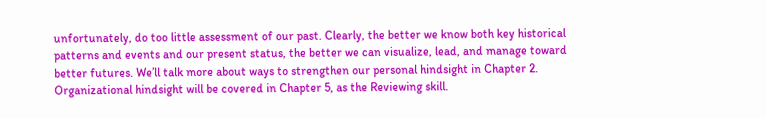unfortunately, do too little assessment of our past. Clearly, the better we know both key historical patterns and events and our present status, the better we can visualize, lead, and manage toward better futures. We’ll talk more about ways to strengthen our personal hindsight in Chapter 2. Organizational hindsight will be covered in Chapter 5, as the Reviewing skill.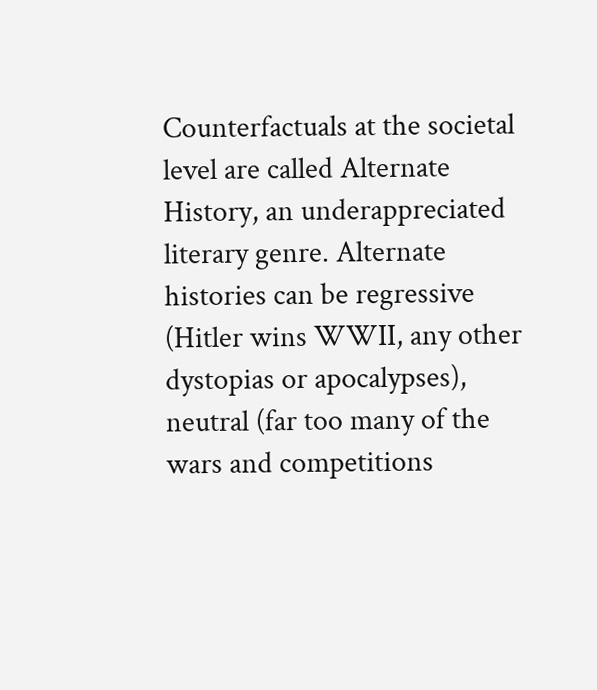Counterfactuals at the societal level are called Alternate History, an underappreciated literary genre. Alternate histories can be regressive (Hitler wins WWII, any other dystopias or apocalypses), neutral (far too many of the wars and competitions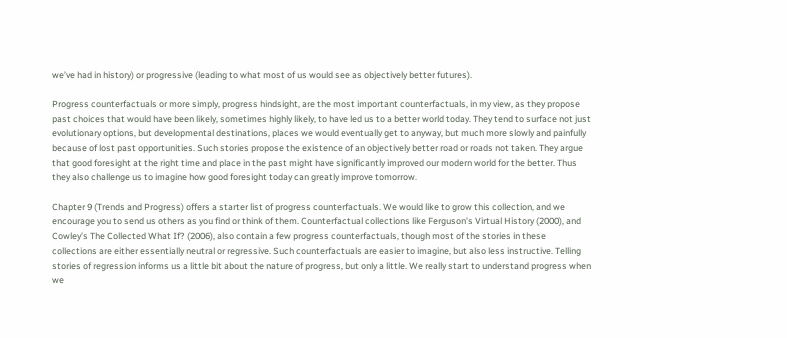we’ve had in history) or progressive (leading to what most of us would see as objectively better futures).

Progress counterfactuals or more simply, progress hindsight, are the most important counterfactuals, in my view, as they propose past choices that would have been likely, sometimes highly likely, to have led us to a better world today. They tend to surface not just evolutionary options, but developmental destinations, places we would eventually get to anyway, but much more slowly and painfully because of lost past opportunities. Such stories propose the existence of an objectively better road or roads not taken. They argue that good foresight at the right time and place in the past might have significantly improved our modern world for the better. Thus they also challenge us to imagine how good foresight today can greatly improve tomorrow.

Chapter 9 (Trends and Progress) offers a starter list of progress counterfactuals. We would like to grow this collection, and we encourage you to send us others as you find or think of them. Counterfactual collections like Ferguson’s Virtual History (2000), and Cowley’s The Collected What If? (2006), also contain a few progress counterfactuals, though most of the stories in these collections are either essentially neutral or regressive. Such counterfactuals are easier to imagine, but also less instructive. Telling stories of regression informs us a little bit about the nature of progress, but only a little. We really start to understand progress when we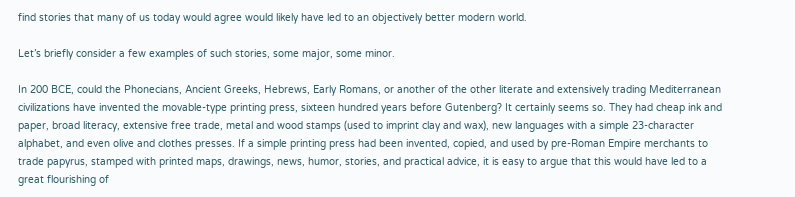find stories that many of us today would agree would likely have led to an objectively better modern world.

Let’s briefly consider a few examples of such stories, some major, some minor.

In 200 BCE, could the Phonecians, Ancient Greeks, Hebrews, Early Romans, or another of the other literate and extensively trading Mediterranean civilizations have invented the movable-type printing press, sixteen hundred years before Gutenberg? It certainly seems so. They had cheap ink and paper, broad literacy, extensive free trade, metal and wood stamps (used to imprint clay and wax), new languages with a simple 23-character alphabet, and even olive and clothes presses. If a simple printing press had been invented, copied, and used by pre-Roman Empire merchants to trade papyrus, stamped with printed maps, drawings, news, humor, stories, and practical advice, it is easy to argue that this would have led to a great flourishing of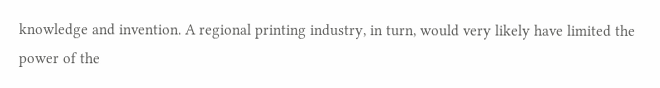knowledge and invention. A regional printing industry, in turn, would very likely have limited the power of the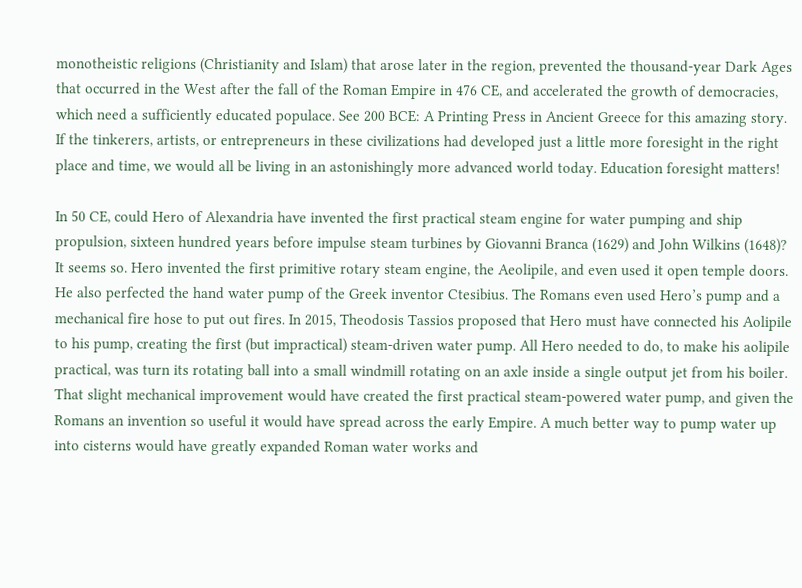monotheistic religions (Christianity and Islam) that arose later in the region, prevented the thousand-year Dark Ages that occurred in the West after the fall of the Roman Empire in 476 CE, and accelerated the growth of democracies, which need a sufficiently educated populace. See 200 BCE: A Printing Press in Ancient Greece for this amazing story. If the tinkerers, artists, or entrepreneurs in these civilizations had developed just a little more foresight in the right place and time, we would all be living in an astonishingly more advanced world today. Education foresight matters!

In 50 CE, could Hero of Alexandria have invented the first practical steam engine for water pumping and ship propulsion, sixteen hundred years before impulse steam turbines by Giovanni Branca (1629) and John Wilkins (1648)? It seems so. Hero invented the first primitive rotary steam engine, the Aeolipile, and even used it open temple doors. He also perfected the hand water pump of the Greek inventor Ctesibius. The Romans even used Hero’s pump and a mechanical fire hose to put out fires. In 2015, Theodosis Tassios proposed that Hero must have connected his Aolipile to his pump, creating the first (but impractical) steam-driven water pump. All Hero needed to do, to make his aolipile practical, was turn its rotating ball into a small windmill rotating on an axle inside a single output jet from his boiler. That slight mechanical improvement would have created the first practical steam-powered water pump, and given the Romans an invention so useful it would have spread across the early Empire. A much better way to pump water up into cisterns would have greatly expanded Roman water works and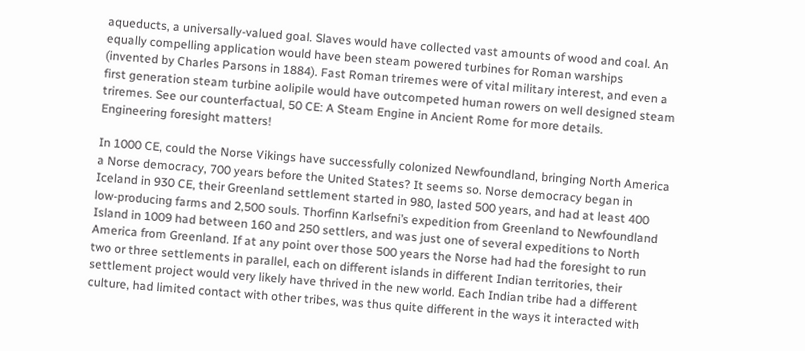aqueducts, a universally-valued goal. Slaves would have collected vast amounts of wood and coal. An equally compelling application would have been steam powered turbines for Roman warships (invented by Charles Parsons in 1884). Fast Roman triremes were of vital military interest, and even a first generation steam turbine aolipile would have outcompeted human rowers on well designed steam triremes. See our counterfactual, 50 CE: A Steam Engine in Ancient Rome for more details.  Engineering foresight matters!

In 1000 CE, could the Norse Vikings have successfully colonized Newfoundland, bringing North America a Norse democracy, 700 years before the United States? It seems so. Norse democracy began in Iceland in 930 CE, their Greenland settlement started in 980, lasted 500 years, and had at least 400 low-producing farms and 2,500 souls. Thorfinn Karlsefni’s expedition from Greenland to Newfoundland Island in 1009 had between 160 and 250 settlers, and was just one of several expeditions to North America from Greenland. If at any point over those 500 years the Norse had had the foresight to run two or three settlements in parallel, each on different islands in different Indian territories, their settlement project would very likely have thrived in the new world. Each Indian tribe had a different culture, had limited contact with other tribes, was thus quite different in the ways it interacted with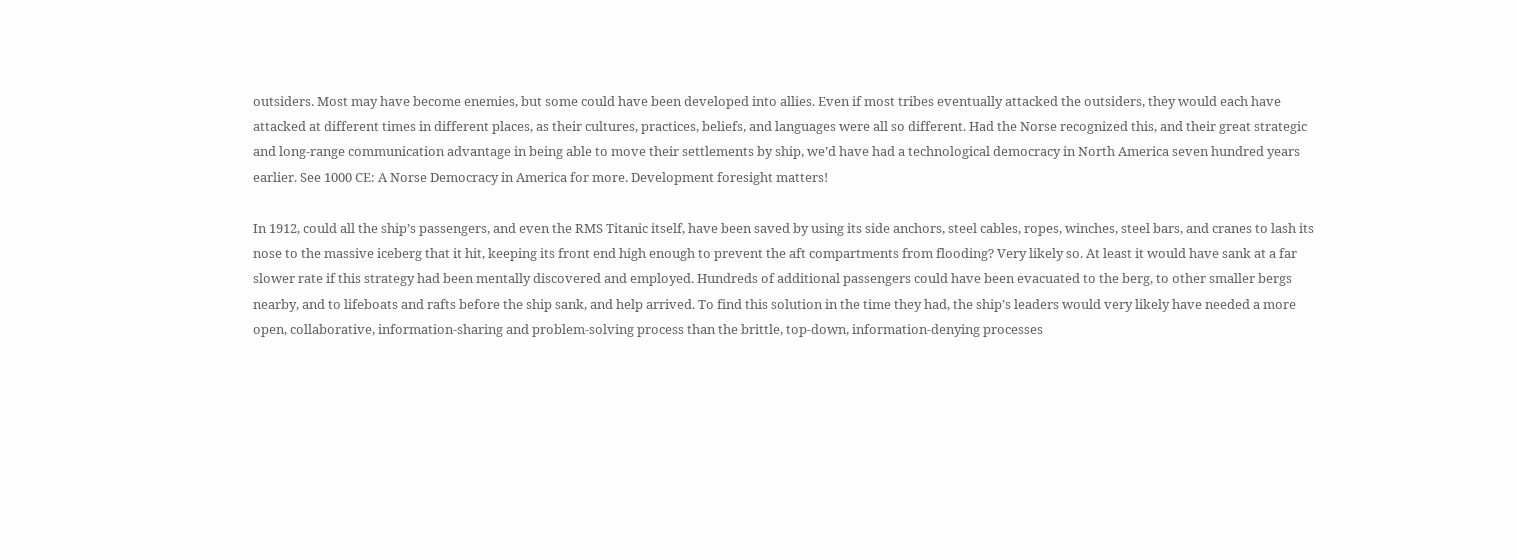outsiders. Most may have become enemies, but some could have been developed into allies. Even if most tribes eventually attacked the outsiders, they would each have attacked at different times in different places, as their cultures, practices, beliefs, and languages were all so different. Had the Norse recognized this, and their great strategic and long-range communication advantage in being able to move their settlements by ship, we’d have had a technological democracy in North America seven hundred years earlier. See 1000 CE: A Norse Democracy in America for more. Development foresight matters!

In 1912, could all the ship’s passengers, and even the RMS Titanic itself, have been saved by using its side anchors, steel cables, ropes, winches, steel bars, and cranes to lash its nose to the massive iceberg that it hit, keeping its front end high enough to prevent the aft compartments from flooding? Very likely so. At least it would have sank at a far slower rate if this strategy had been mentally discovered and employed. Hundreds of additional passengers could have been evacuated to the berg, to other smaller bergs nearby, and to lifeboats and rafts before the ship sank, and help arrived. To find this solution in the time they had, the ship’s leaders would very likely have needed a more open, collaborative, information-sharing and problem-solving process than the brittle, top-down, information-denying processes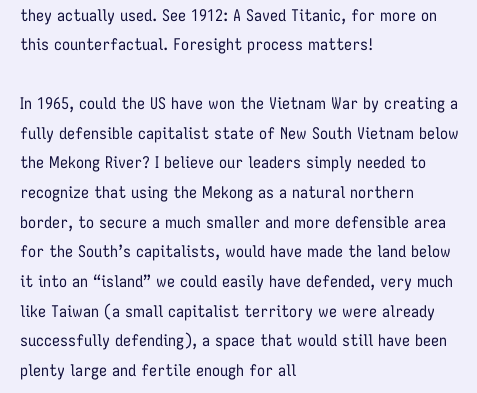they actually used. See 1912: A Saved Titanic, for more on this counterfactual. Foresight process matters!

In 1965, could the US have won the Vietnam War by creating a fully defensible capitalist state of New South Vietnam below the Mekong River? I believe our leaders simply needed to recognize that using the Mekong as a natural northern border, to secure a much smaller and more defensible area for the South’s capitalists, would have made the land below it into an “island” we could easily have defended, very much like Taiwan (a small capitalist territory we were already successfully defending), a space that would still have been plenty large and fertile enough for all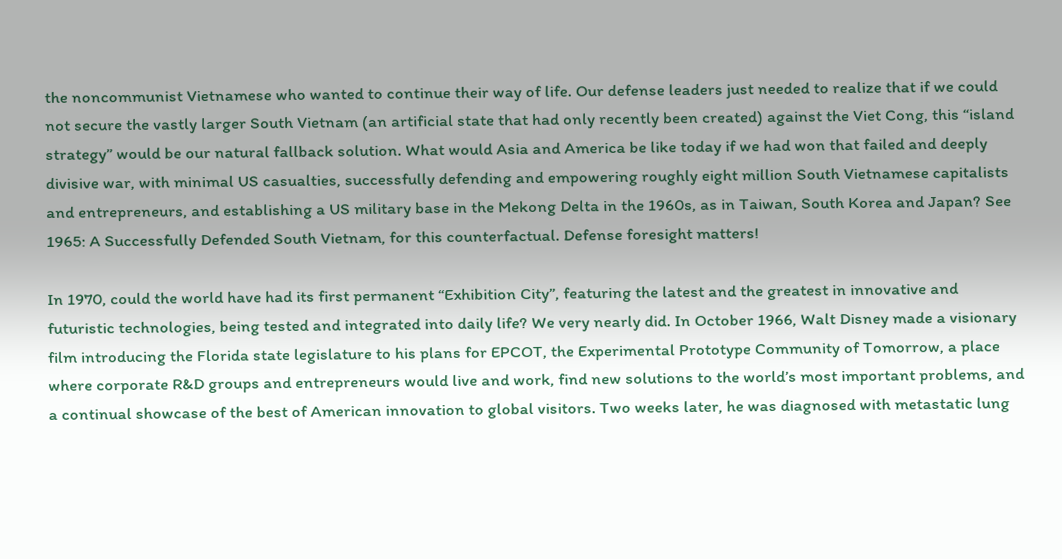the noncommunist Vietnamese who wanted to continue their way of life. Our defense leaders just needed to realize that if we could not secure the vastly larger South Vietnam (an artificial state that had only recently been created) against the Viet Cong, this “island strategy” would be our natural fallback solution. What would Asia and America be like today if we had won that failed and deeply divisive war, with minimal US casualties, successfully defending and empowering roughly eight million South Vietnamese capitalists and entrepreneurs, and establishing a US military base in the Mekong Delta in the 1960s, as in Taiwan, South Korea and Japan? See 1965: A Successfully Defended South Vietnam, for this counterfactual. Defense foresight matters!

In 1970, could the world have had its first permanent “Exhibition City”, featuring the latest and the greatest in innovative and futuristic technologies, being tested and integrated into daily life? We very nearly did. In October 1966, Walt Disney made a visionary film introducing the Florida state legislature to his plans for EPCOT, the Experimental Prototype Community of Tomorrow, a place where corporate R&D groups and entrepreneurs would live and work, find new solutions to the world’s most important problems, and a continual showcase of the best of American innovation to global visitors. Two weeks later, he was diagnosed with metastatic lung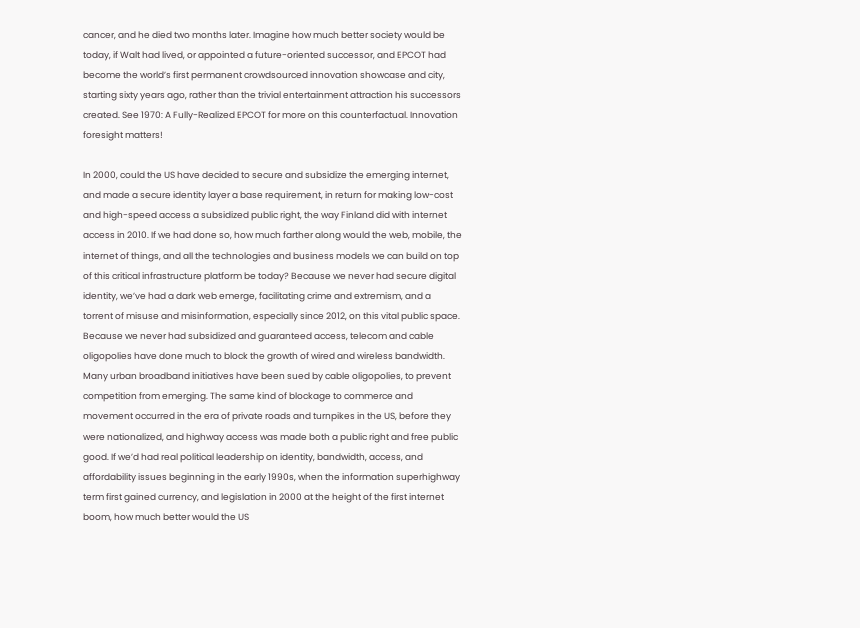cancer, and he died two months later. Imagine how much better society would be today, if Walt had lived, or appointed a future-oriented successor, and EPCOT had become the world’s first permanent crowdsourced innovation showcase and city, starting sixty years ago, rather than the trivial entertainment attraction his successors created. See 1970: A Fully-Realized EPCOT for more on this counterfactual. Innovation foresight matters!

In 2000, could the US have decided to secure and subsidize the emerging internet, and made a secure identity layer a base requirement, in return for making low-cost and high-speed access a subsidized public right, the way Finland did with internet access in 2010. If we had done so, how much farther along would the web, mobile, the internet of things, and all the technologies and business models we can build on top of this critical infrastructure platform be today? Because we never had secure digital identity, we’ve had a dark web emerge, facilitating crime and extremism, and a torrent of misuse and misinformation, especially since 2012, on this vital public space. Because we never had subsidized and guaranteed access, telecom and cable oligopolies have done much to block the growth of wired and wireless bandwidth. Many urban broadband initiatives have been sued by cable oligopolies, to prevent competition from emerging. The same kind of blockage to commerce and movement occurred in the era of private roads and turnpikes in the US, before they were nationalized, and highway access was made both a public right and free public good. If we’d had real political leadership on identity, bandwidth, access, and affordability issues beginning in the early 1990s, when the information superhighway term first gained currency, and legislation in 2000 at the height of the first internet boom, how much better would the US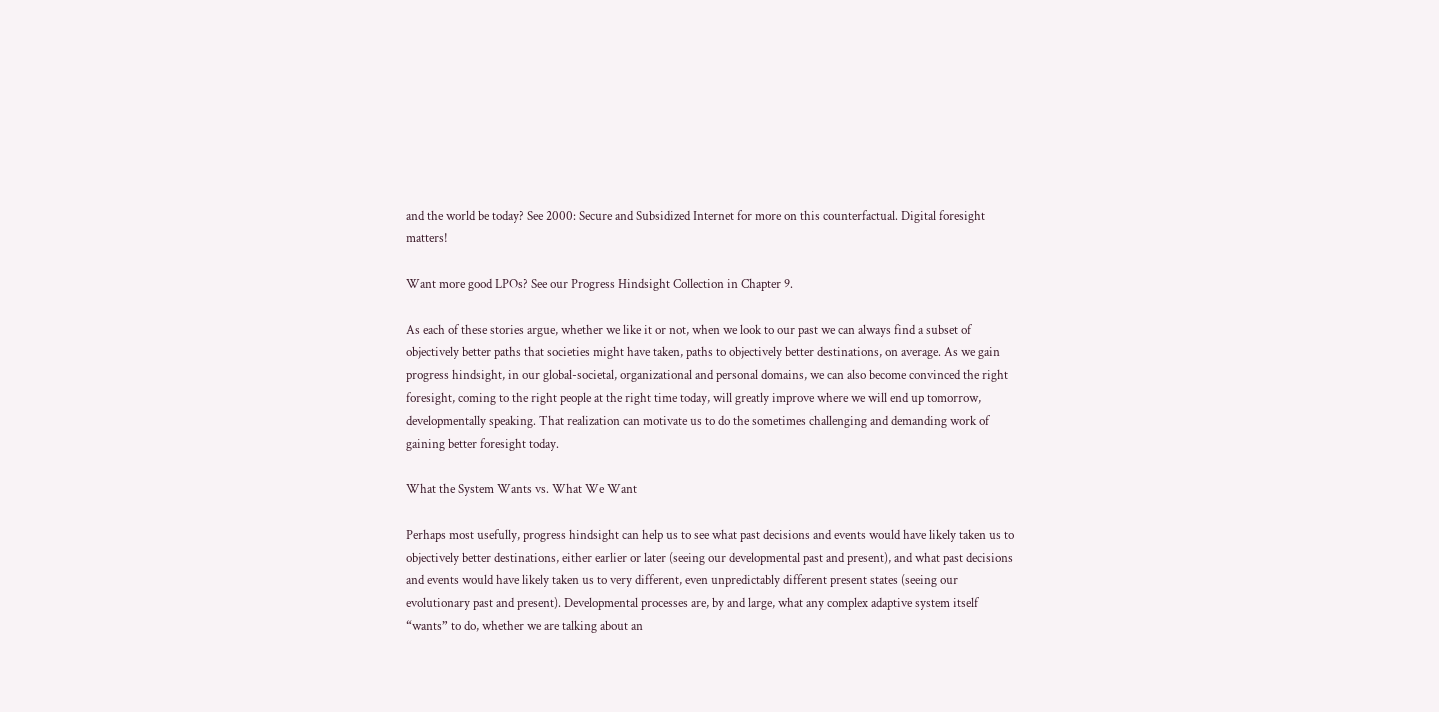and the world be today? See 2000: Secure and Subsidized Internet for more on this counterfactual. Digital foresight matters!

Want more good LPOs? See our Progress Hindsight Collection in Chapter 9.

As each of these stories argue, whether we like it or not, when we look to our past we can always find a subset of objectively better paths that societies might have taken, paths to objectively better destinations, on average. As we gain progress hindsight, in our global-societal, organizational and personal domains, we can also become convinced the right foresight, coming to the right people at the right time today, will greatly improve where we will end up tomorrow, developmentally speaking. That realization can motivate us to do the sometimes challenging and demanding work of gaining better foresight today.

What the System Wants vs. What We Want

Perhaps most usefully, progress hindsight can help us to see what past decisions and events would have likely taken us to objectively better destinations, either earlier or later (seeing our developmental past and present), and what past decisions and events would have likely taken us to very different, even unpredictably different present states (seeing our evolutionary past and present). Developmental processes are, by and large, what any complex adaptive system itself “wants” to do, whether we are talking about an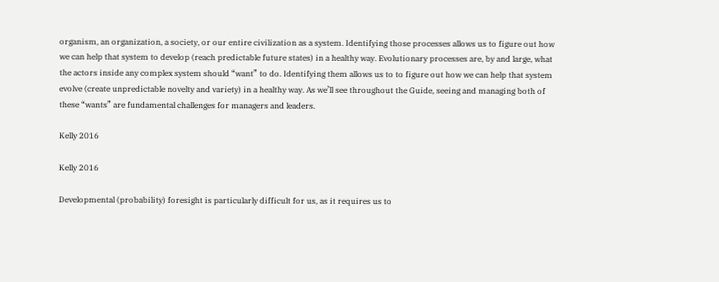organism, an organization, a society, or our entire civilization as a system. Identifying those processes allows us to figure out how we can help that system to develop (reach predictable future states) in a healthy way. Evolutionary processes are, by and large, what the actors inside any complex system should “want” to do. Identifying them allows us to to figure out how we can help that system evolve (create unpredictable novelty and variety) in a healthy way. As we’ll see throughout the Guide, seeing and managing both of these “wants” are fundamental challenges for managers and leaders.

Kelly 2016

Kelly 2016

Developmental (probability) foresight is particularly difficult for us, as it requires us to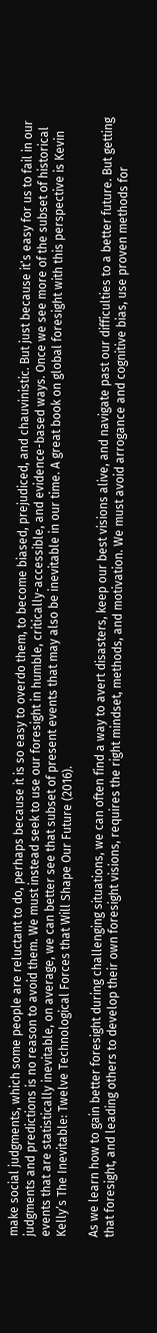make social judgments, which some people are reluctant to do, perhaps because it is so easy to overdo them, to become biased, prejudiced, and chauvinistic. But just because it’s easy for us to fail in our judgments and predictions is no reason to avoid them. We must instead seek to use our foresight in humble, critically-accessible, and evidence-based ways. Once we see more of the subset of historical events that are statistically inevitable, on average, we can better see that subset of present events that may also be inevitable in our time. A great book on global foresight with this perspective is Kevin Kelly’s The Inevitable: Twelve Technological Forces that Will Shape Our Future (2016).

As we learn how to gain better foresight during challenging situations, we can often find a way to avert disasters, keep our best visions alive, and navigate past our difficulties to a better future. But getting that foresight, and leading others to develop their own foresight visions, requires the right mindset, methods, and motivation. We must avoid arrogance and cognitive bias, use proven methods for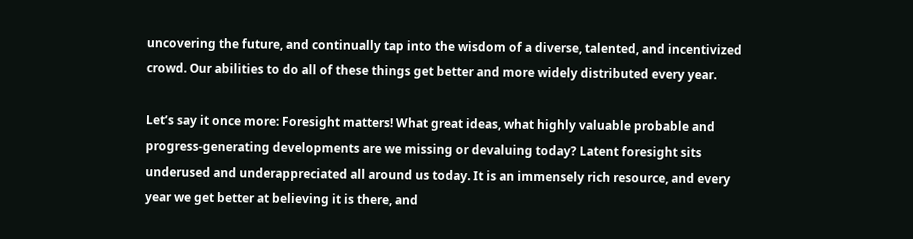uncovering the future, and continually tap into the wisdom of a diverse, talented, and incentivized crowd. Our abilities to do all of these things get better and more widely distributed every year.

Let’s say it once more: Foresight matters! What great ideas, what highly valuable probable and progress-generating developments are we missing or devaluing today? Latent foresight sits underused and underappreciated all around us today. It is an immensely rich resource, and every year we get better at believing it is there, and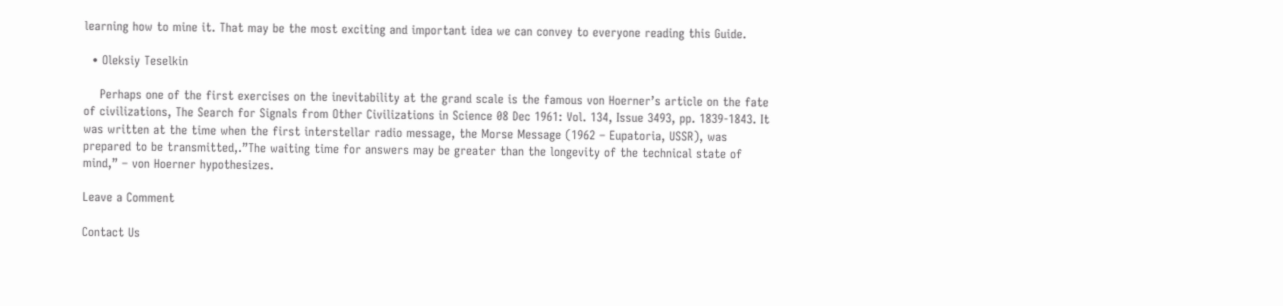learning how to mine it. That may be the most exciting and important idea we can convey to everyone reading this Guide.

  • Oleksiy Teselkin

    Perhaps one of the first exercises on the inevitability at the grand scale is the famous von Hoerner’s article on the fate of civilizations, The Search for Signals from Other Civilizations in Science 08 Dec 1961: Vol. 134, Issue 3493, pp. 1839-1843. It was written at the time when the first interstellar radio message, the Morse Message (1962 – Eupatoria, USSR), was prepared to be transmitted,.”The waiting time for answers may be greater than the longevity of the technical state of mind,” – von Hoerner hypothesizes.

Leave a Comment

Contact Us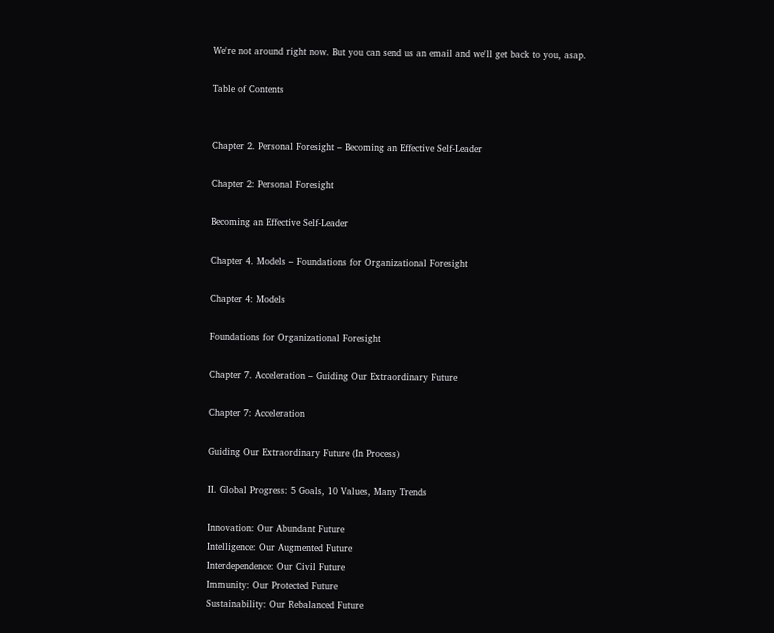We're not around right now. But you can send us an email and we'll get back to you, asap.

Table of Contents


Chapter 2. Personal Foresight – Becoming an Effective Self-Leader

Chapter 2: Personal Foresight

Becoming an Effective Self-Leader

Chapter 4. Models – Foundations for Organizational Foresight

Chapter 4: Models

Foundations for Organizational Foresight

Chapter 7. Acceleration – Guiding Our Extraordinary Future

Chapter 7: Acceleration

Guiding Our Extraordinary Future (In Process)

II. Global Progress: 5 Goals, 10 Values, Many Trends

Innovation: Our Abundant Future
Intelligence: Our Augmented Future
Interdependence: Our Civil Future
Immunity: Our Protected Future
Sustainability: Our Rebalanced Future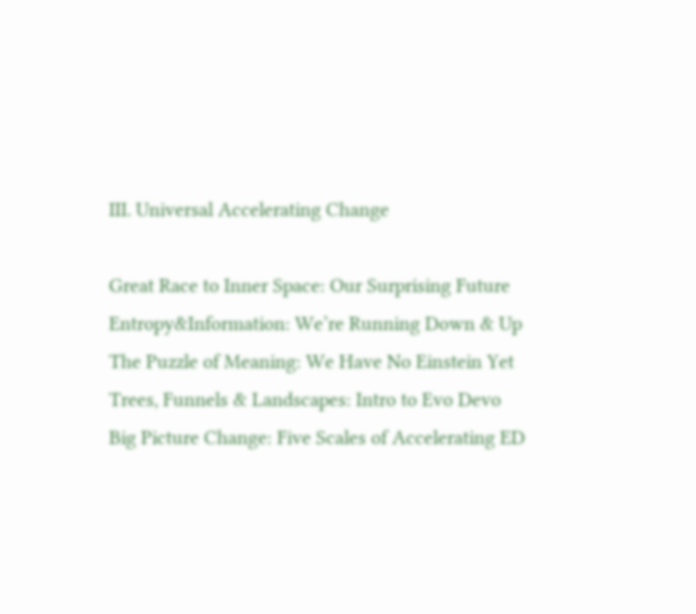III. Universal Accelerating Change

Great Race to Inner Space: Our Surprising Future
Entropy&Information: We’re Running Down & Up
The Puzzle of Meaning: We Have No Einstein Yet
Trees, Funnels & Landscapes: Intro to Evo Devo
Big Picture Change: Five Scales of Accelerating ED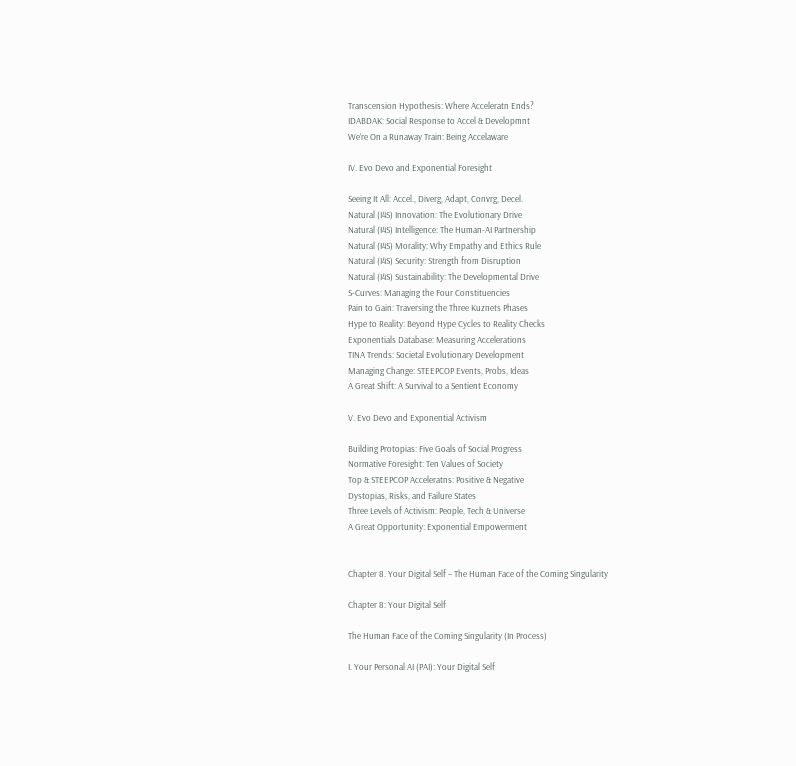Transcension Hypothesis: Where Acceleratn Ends?
IDABDAK: Social Response to Accel & Developmnt
We’re On a Runaway Train: Being Accelaware

IV. Evo Devo and Exponential Foresight

Seeing It All: Accel., Diverg, Adapt, Convrg, Decel.
Natural (I4S) Innovation: The Evolutionary Drive
Natural (I4S) Intelligence: The Human-AI Partnership
Natural (I4S) Morality: Why Empathy and Ethics Rule
Natural (I4S) Security: Strength from Disruption
Natural (I4S) Sustainability: The Developmental Drive
S-Curves: Managing the Four Constituencies
Pain to Gain: Traversing the Three Kuznets Phases
Hype to Reality: Beyond Hype Cycles to Reality Checks
Exponentials Database: Measuring Accelerations
TINA Trends: Societal Evolutionary Development
Managing Change: STEEPCOP Events, Probs, Ideas
A Great Shift: A Survival to a Sentient Economy

V. Evo Devo and Exponential Activism

Building Protopias: Five Goals of Social Progress
Normative Foresight: Ten Values of Society
Top & STEEPCOP Acceleratns: Positive & Negative
Dystopias, Risks, and Failure States
Three Levels of Activism: People, Tech & Universe
A Great Opportunity: Exponential Empowerment


Chapter 8. Your Digital Self – The Human Face of the Coming Singularity

Chapter 8: Your Digital Self

The Human Face of the Coming Singularity (In Process)

I. Your Personal AI (PAI): Your Digital Self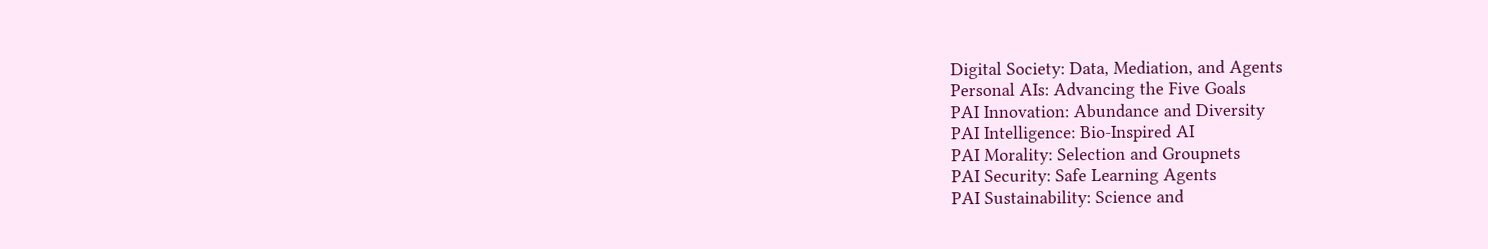Digital Society: Data, Mediation, and Agents
Personal AIs: Advancing the Five Goals
PAI Innovation: Abundance and Diversity
PAI Intelligence: Bio-Inspired AI
PAI Morality: Selection and Groupnets
PAI Security: Safe Learning Agents
PAI Sustainability: Science and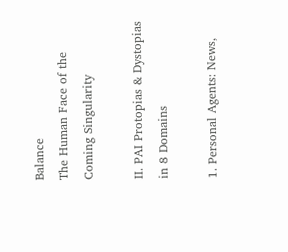Balance
The Human Face of the Coming Singularity

II. PAI Protopias & Dystopias in 8 Domains

1. Personal Agents: News,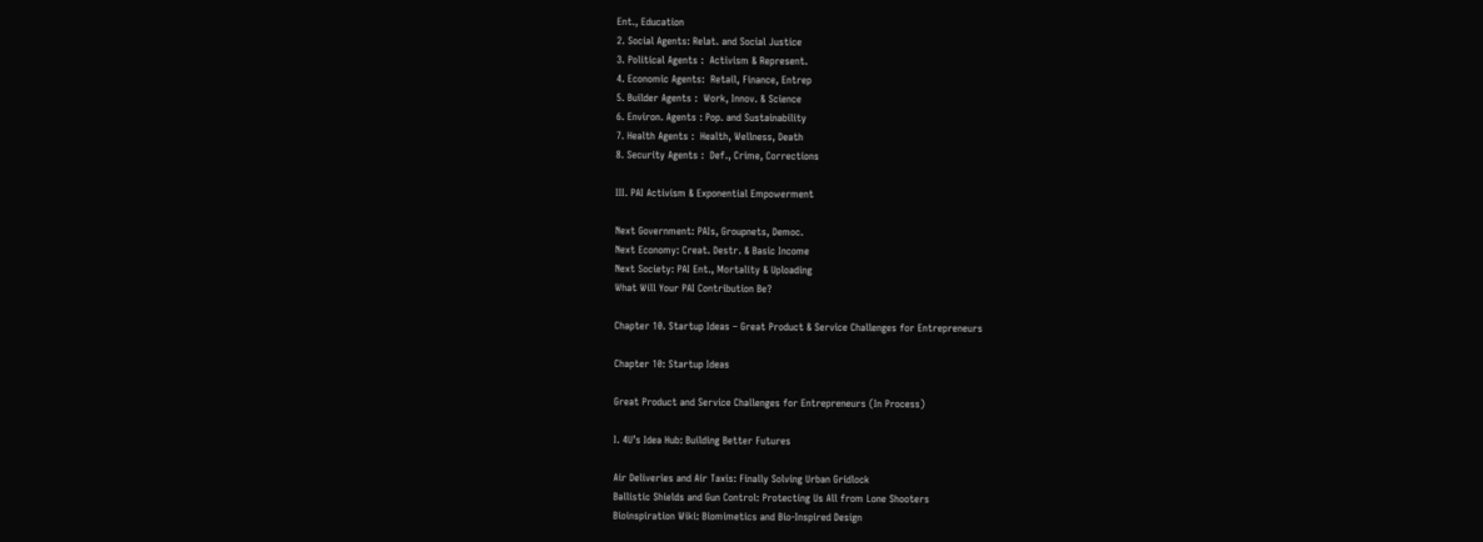Ent., Education
2. Social Agents: Relat. and Social Justice
3. Political Agents :  Activism & Represent.
4. Economic Agents:  Retail, Finance, Entrep
5. Builder Agents :  Work, Innov. & Science
6. Environ. Agents : Pop. and Sustainability
7. Health Agents :  Health, Wellness, Death
8. Security Agents :  Def., Crime, Corrections

III. PAI Activism & Exponential Empowerment

Next Government: PAIs, Groupnets, Democ.
Next Economy: Creat. Destr. & Basic Income
Next Society: PAI Ent., Mortality & Uploading
What Will Your PAI Contribution Be?

Chapter 10. Startup Ideas – Great Product & Service Challenges for Entrepreneurs

Chapter 10: Startup Ideas

Great Product and Service Challenges for Entrepreneurs (In Process)

I. 4U’s Idea Hub: Building Better Futures

Air Deliveries and Air Taxis: Finally Solving Urban Gridlock
Ballistic Shields and Gun Control: Protecting Us All from Lone Shooters
Bioinspiration Wiki: Biomimetics and Bio-Inspired Design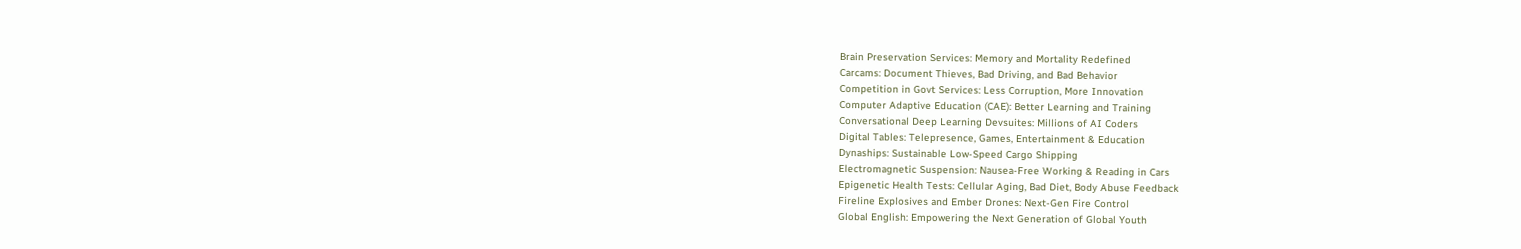Brain Preservation Services: Memory and Mortality Redefined
Carcams: Document Thieves, Bad Driving, and Bad Behavior
Competition in Govt Services: Less Corruption, More Innovation
Computer Adaptive Education (CAE): Better Learning and Training
Conversational Deep Learning Devsuites: Millions of AI Coders
Digital Tables: Telepresence, Games, Entertainment & Education
Dynaships: Sustainable Low-Speed Cargo Shipping
Electromagnetic Suspension: Nausea-Free Working & Reading in Cars
Epigenetic Health Tests: Cellular Aging, Bad Diet, Body Abuse Feedback
Fireline Explosives and Ember Drones: Next-Gen Fire Control
Global English: Empowering the Next Generation of Global Youth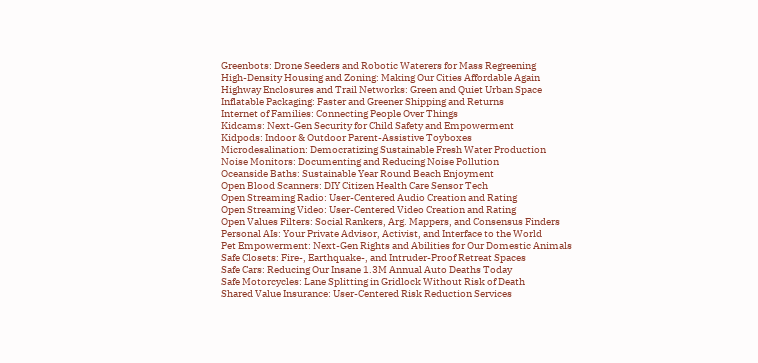Greenbots: Drone Seeders and Robotic Waterers for Mass Regreening
High-Density Housing and Zoning: Making Our Cities Affordable Again
Highway Enclosures and Trail Networks: Green and Quiet Urban Space
Inflatable Packaging: Faster and Greener Shipping and Returns
Internet of Families: Connecting People Over Things
Kidcams: Next-Gen Security for Child Safety and Empowerment
Kidpods: Indoor & Outdoor Parent-Assistive Toyboxes
Microdesalination: Democratizing Sustainable Fresh Water Production
Noise Monitors: Documenting and Reducing Noise Pollution
Oceanside Baths: Sustainable Year Round Beach Enjoyment
Open Blood Scanners: DIY Citizen Health Care Sensor Tech
Open Streaming Radio: User-Centered Audio Creation and Rating
Open Streaming Video: User-Centered Video Creation and Rating
Open Values Filters: Social Rankers, Arg. Mappers, and Consensus Finders
Personal AIs: Your Private Advisor, Activist, and Interface to the World
Pet Empowerment: Next-Gen Rights and Abilities for Our Domestic Animals
Safe Closets: Fire-, Earthquake-, and Intruder-Proof Retreat Spaces
Safe Cars: Reducing Our Insane 1.3M Annual Auto Deaths Today
Safe Motorcycles: Lane Splitting in Gridlock Without Risk of Death
Shared Value Insurance: User-Centered Risk Reduction Services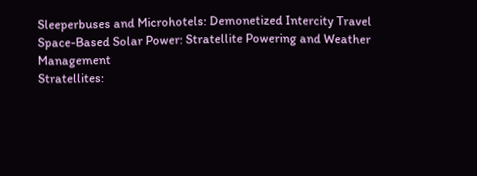Sleeperbuses and Microhotels: Demonetized Intercity Travel
Space-Based Solar Power: Stratellite Powering and Weather Management
Stratellites: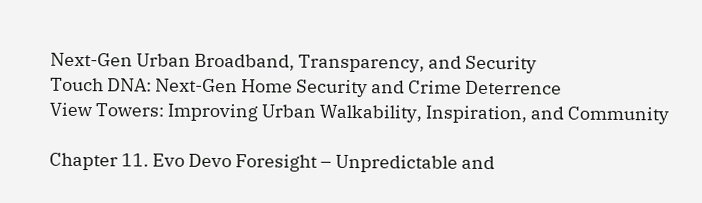Next-Gen Urban Broadband, Transparency, and Security
Touch DNA: Next-Gen Home Security and Crime Deterrence
View Towers: Improving Urban Walkability, Inspiration, and Community

Chapter 11. Evo Devo Foresight – Unpredictable and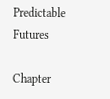Predictable Futures

Chapter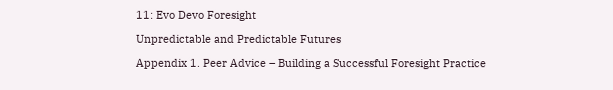11: Evo Devo Foresight

Unpredictable and Predictable Futures

Appendix 1. Peer Advice – Building a Successful Foresight Practice